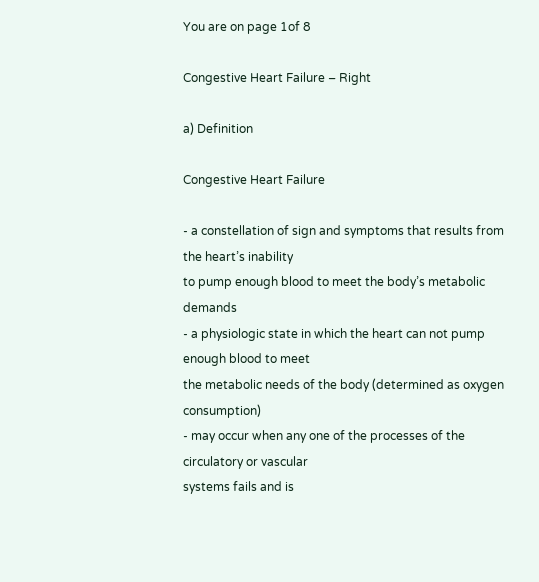You are on page 1of 8

Congestive Heart Failure – Right

a) Definition

Congestive Heart Failure

- a constellation of sign and symptoms that results from the heart’s inability
to pump enough blood to meet the body’s metabolic demands
- a physiologic state in which the heart can not pump enough blood to meet
the metabolic needs of the body (determined as oxygen consumption)
- may occur when any one of the processes of the circulatory or vascular
systems fails and is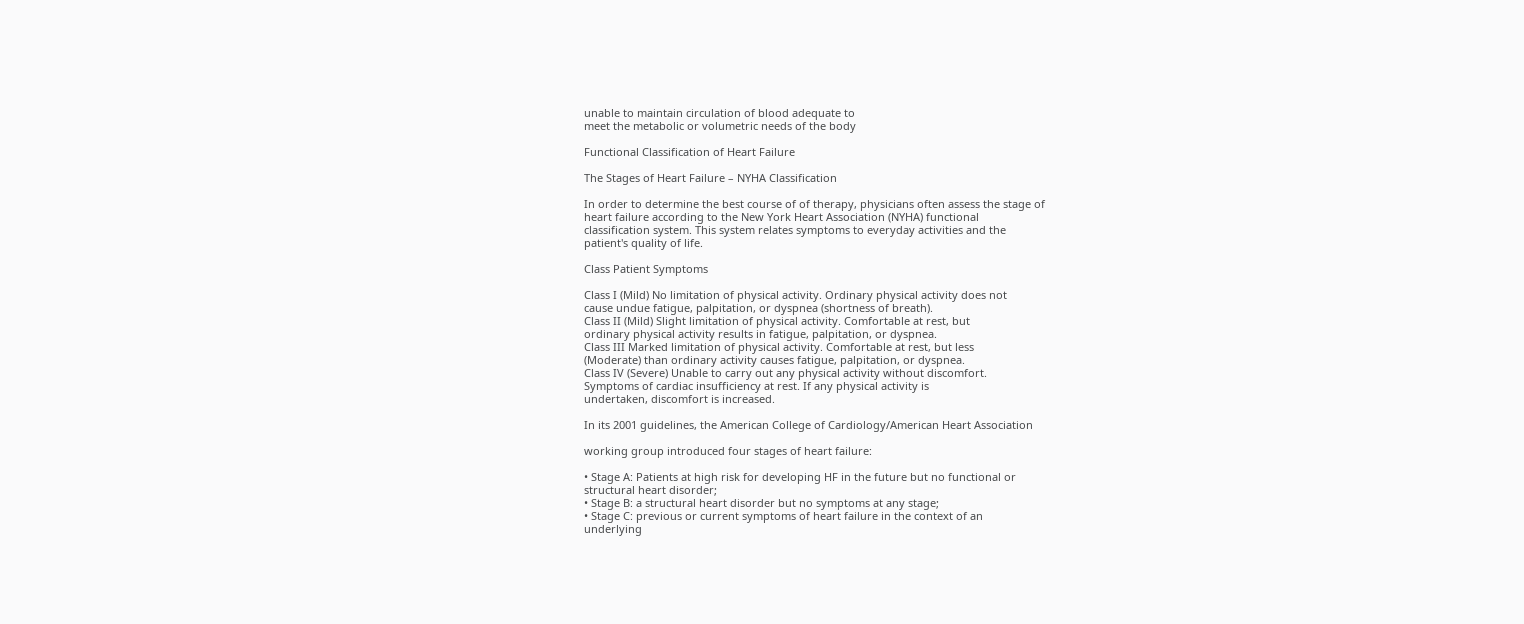unable to maintain circulation of blood adequate to
meet the metabolic or volumetric needs of the body

Functional Classification of Heart Failure

The Stages of Heart Failure – NYHA Classification

In order to determine the best course of of therapy, physicians often assess the stage of
heart failure according to the New York Heart Association (NYHA) functional
classification system. This system relates symptoms to everyday activities and the
patient's quality of life.

Class Patient Symptoms

Class I (Mild) No limitation of physical activity. Ordinary physical activity does not
cause undue fatigue, palpitation, or dyspnea (shortness of breath).
Class II (Mild) Slight limitation of physical activity. Comfortable at rest, but
ordinary physical activity results in fatigue, palpitation, or dyspnea.
Class III Marked limitation of physical activity. Comfortable at rest, but less
(Moderate) than ordinary activity causes fatigue, palpitation, or dyspnea.
Class IV (Severe) Unable to carry out any physical activity without discomfort.
Symptoms of cardiac insufficiency at rest. If any physical activity is
undertaken, discomfort is increased.

In its 2001 guidelines, the American College of Cardiology/American Heart Association

working group introduced four stages of heart failure:

• Stage A: Patients at high risk for developing HF in the future but no functional or
structural heart disorder;
• Stage B: a structural heart disorder but no symptoms at any stage;
• Stage C: previous or current symptoms of heart failure in the context of an
underlying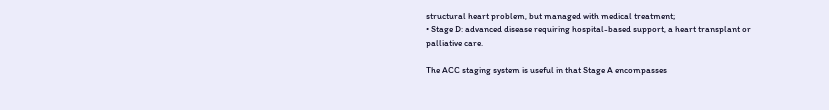structural heart problem, but managed with medical treatment;
• Stage D: advanced disease requiring hospital-based support, a heart transplant or
palliative care.

The ACC staging system is useful in that Stage A encompasses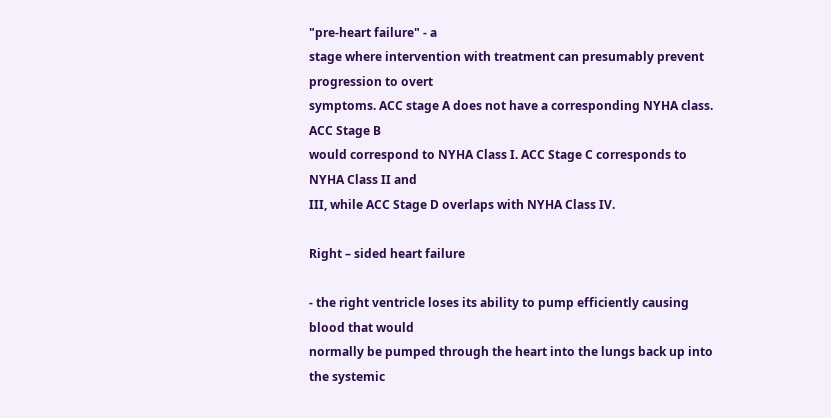"pre-heart failure" - a
stage where intervention with treatment can presumably prevent progression to overt
symptoms. ACC stage A does not have a corresponding NYHA class. ACC Stage B
would correspond to NYHA Class I. ACC Stage C corresponds to NYHA Class II and
III, while ACC Stage D overlaps with NYHA Class IV.

Right – sided heart failure

- the right ventricle loses its ability to pump efficiently causing blood that would
normally be pumped through the heart into the lungs back up into the systemic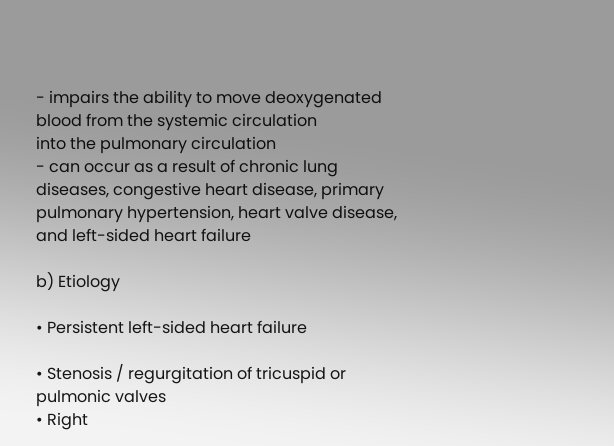- impairs the ability to move deoxygenated blood from the systemic circulation
into the pulmonary circulation
- can occur as a result of chronic lung diseases, congestive heart disease, primary
pulmonary hypertension, heart valve disease, and left-sided heart failure

b) Etiology

• Persistent left-sided heart failure

• Stenosis / regurgitation of tricuspid or pulmonic valves
• Right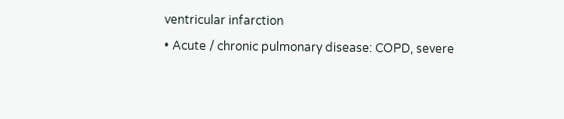ventricular infarction
• Acute / chronic pulmonary disease: COPD, severe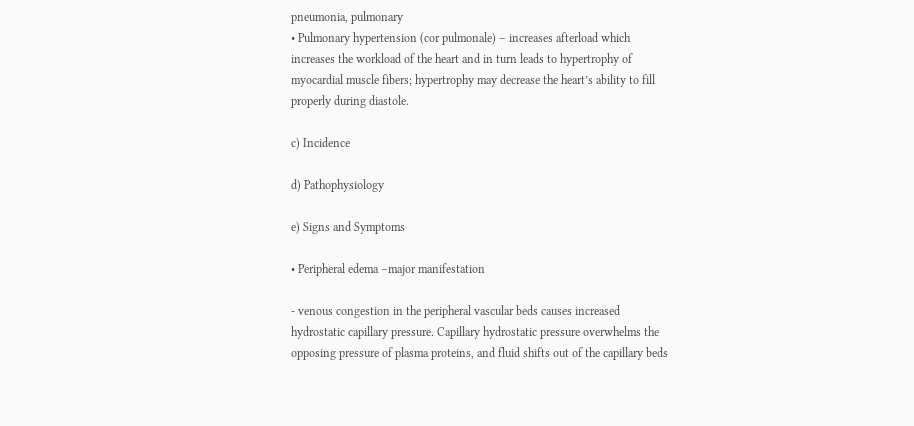pneumonia, pulmonary
• Pulmonary hypertension (cor pulmonale) – increases afterload which
increases the workload of the heart and in turn leads to hypertrophy of
myocardial muscle fibers; hypertrophy may decrease the heart’s ability to fill
properly during diastole.

c) Incidence

d) Pathophysiology

e) Signs and Symptoms

• Peripheral edema –major manifestation

- venous congestion in the peripheral vascular beds causes increased
hydrostatic capillary pressure. Capillary hydrostatic pressure overwhelms the
opposing pressure of plasma proteins, and fluid shifts out of the capillary beds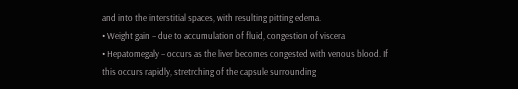and into the interstitial spaces, with resulting pitting edema.
• Weight gain – due to accumulation of fluid, congestion of viscera
• Hepatomegaly – occurs as the liver becomes congested with venous blood. If
this occurs rapidly, stretrching of the capsule surrounding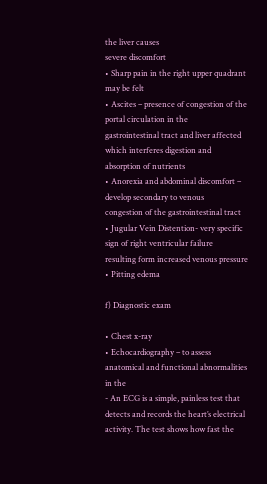the liver causes
severe discomfort
• Sharp pain in the right upper quadrant may be felt
• Ascites – presence of congestion of the portal circulation in the
gastrointestinal tract and liver affected which interferes digestion and
absorption of nutrients
• Anorexia and abdominal discomfort – develop secondary to venous
congestion of the gastrointestinal tract
• Jugular Vein Distention- very specific sign of right ventricular failure
resulting form increased venous pressure
• Pitting edema

f) Diagnostic exam

• Chest x-ray
• Echocardiography – to assess anatomical and functional abnormalities in the
- An ECG is a simple, painless test that detects and records the heart’s electrical
activity. The test shows how fast the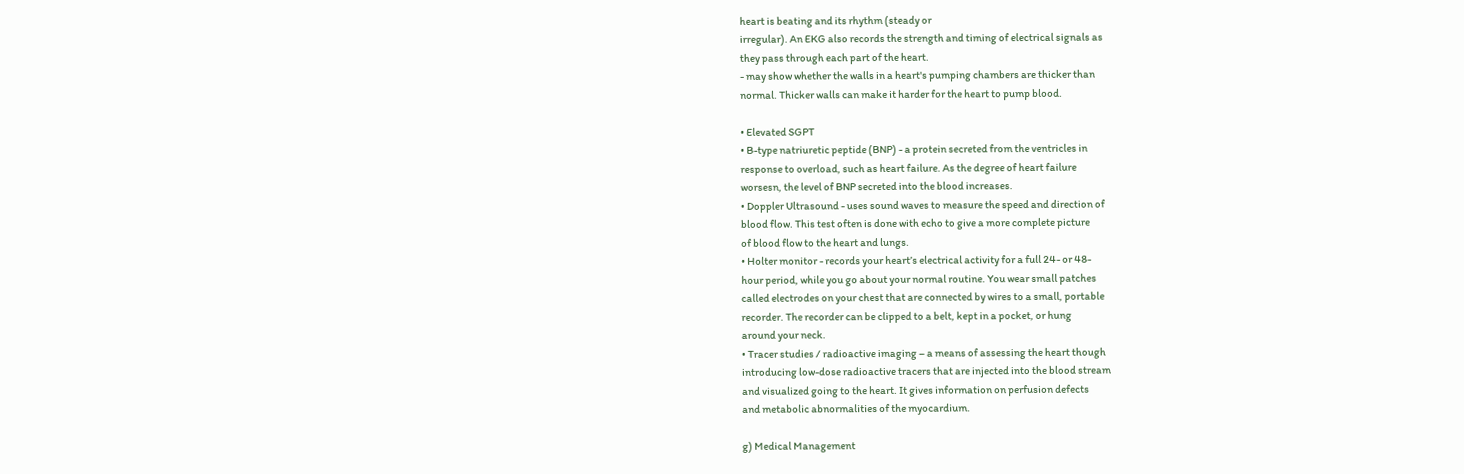heart is beating and its rhythm (steady or
irregular). An EKG also records the strength and timing of electrical signals as
they pass through each part of the heart.
- may show whether the walls in a heart's pumping chambers are thicker than
normal. Thicker walls can make it harder for the heart to pump blood.

• Elevated SGPT
• B-type natriuretic peptide (BNP) - a protein secreted from the ventricles in
response to overload, such as heart failure. As the degree of heart failure
worsesn, the level of BNP secreted into the blood increases.
• Doppler Ultrasound - uses sound waves to measure the speed and direction of
blood flow. This test often is done with echo to give a more complete picture
of blood flow to the heart and lungs.
• Holter monitor - records your heart’s electrical activity for a full 24- or 48-
hour period, while you go about your normal routine. You wear small patches
called electrodes on your chest that are connected by wires to a small, portable
recorder. The recorder can be clipped to a belt, kept in a pocket, or hung
around your neck.
• Tracer studies / radioactive imaging – a means of assessing the heart though
introducing low-dose radioactive tracers that are injected into the blood stream
and visualized going to the heart. It gives information on perfusion defects
and metabolic abnormalities of the myocardium.

g) Medical Management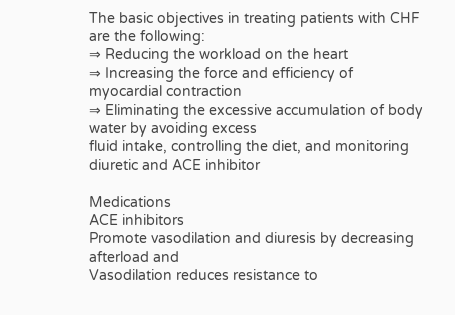The basic objectives in treating patients with CHF are the following:
⇒ Reducing the workload on the heart
⇒ Increasing the force and efficiency of myocardial contraction
⇒ Eliminating the excessive accumulation of body water by avoiding excess
fluid intake, controlling the diet, and monitoring diuretic and ACE inhibitor

Medications
ACE inhibitors
Promote vasodilation and diuresis by decreasing afterload and
Vasodilation reduces resistance to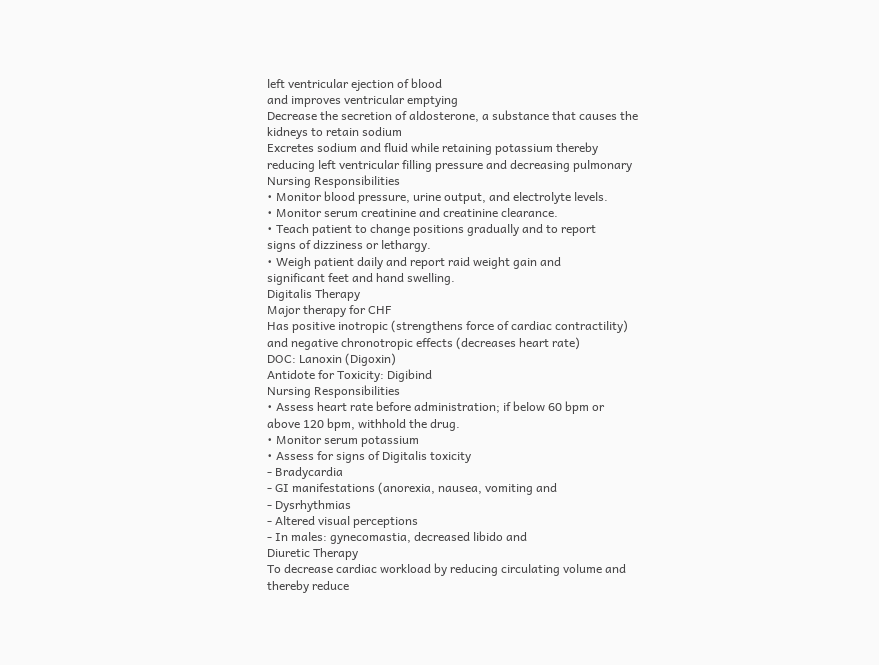left ventricular ejection of blood
and improves ventricular emptying
Decrease the secretion of aldosterone, a substance that causes the
kidneys to retain sodium
Excretes sodium and fluid while retaining potassium thereby
reducing left ventricular filling pressure and decreasing pulmonary
Nursing Responsibilities
• Monitor blood pressure, urine output, and electrolyte levels.
• Monitor serum creatinine and creatinine clearance.
• Teach patient to change positions gradually and to report
signs of dizziness or lethargy.
• Weigh patient daily and report raid weight gain and
significant feet and hand swelling.
Digitalis Therapy
Major therapy for CHF
Has positive inotropic (strengthens force of cardiac contractility)
and negative chronotropic effects (decreases heart rate)
DOC: Lanoxin (Digoxin)
Antidote for Toxicity: Digibind
Nursing Responsibilities
• Assess heart rate before administration; if below 60 bpm or
above 120 bpm, withhold the drug.
• Monitor serum potassium
• Assess for signs of Digitalis toxicity
- Bradycardia
- GI manifestations (anorexia, nausea, vomiting and
- Dysrhythmias
- Altered visual perceptions
- In males: gynecomastia, decreased libido and
Diuretic Therapy
To decrease cardiac workload by reducing circulating volume and
thereby reduce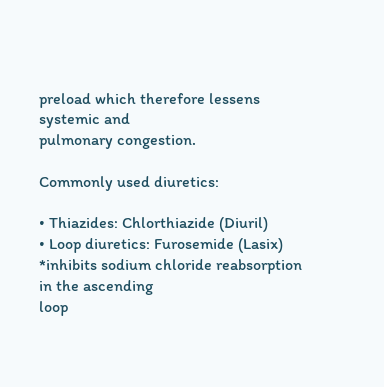preload which therefore lessens systemic and
pulmonary congestion.

Commonly used diuretics:

• Thiazides: Chlorthiazide (Diuril)
• Loop diuretics: Furosemide (Lasix)
*inhibits sodium chloride reabsorption in the ascending
loop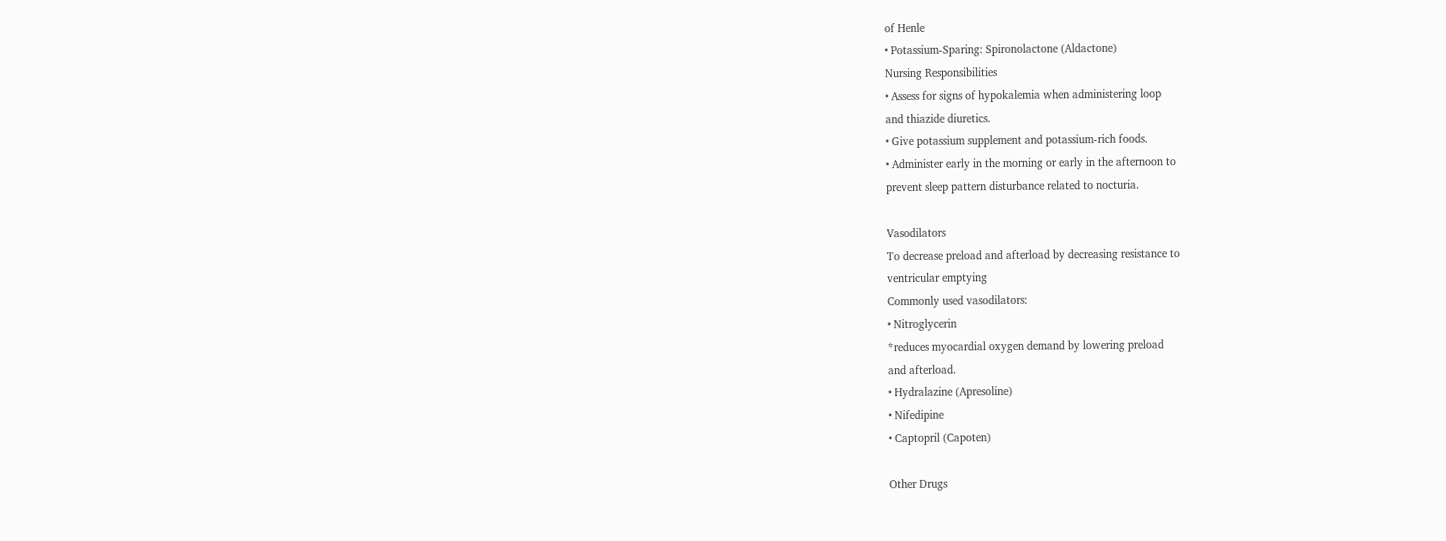of Henle
• Potassium-Sparing: Spironolactone (Aldactone)
Nursing Responsibilities
• Assess for signs of hypokalemia when administering loop
and thiazide diuretics.
• Give potassium supplement and potassium-rich foods.
• Administer early in the morning or early in the afternoon to
prevent sleep pattern disturbance related to nocturia.

Vasodilators
To decrease preload and afterload by decreasing resistance to
ventricular emptying
Commonly used vasodilators:
• Nitroglycerin
*reduces myocardial oxygen demand by lowering preload
and afterload.
• Hydralazine (Apresoline)
• Nifedipine
• Captopril (Capoten)

Other Drugs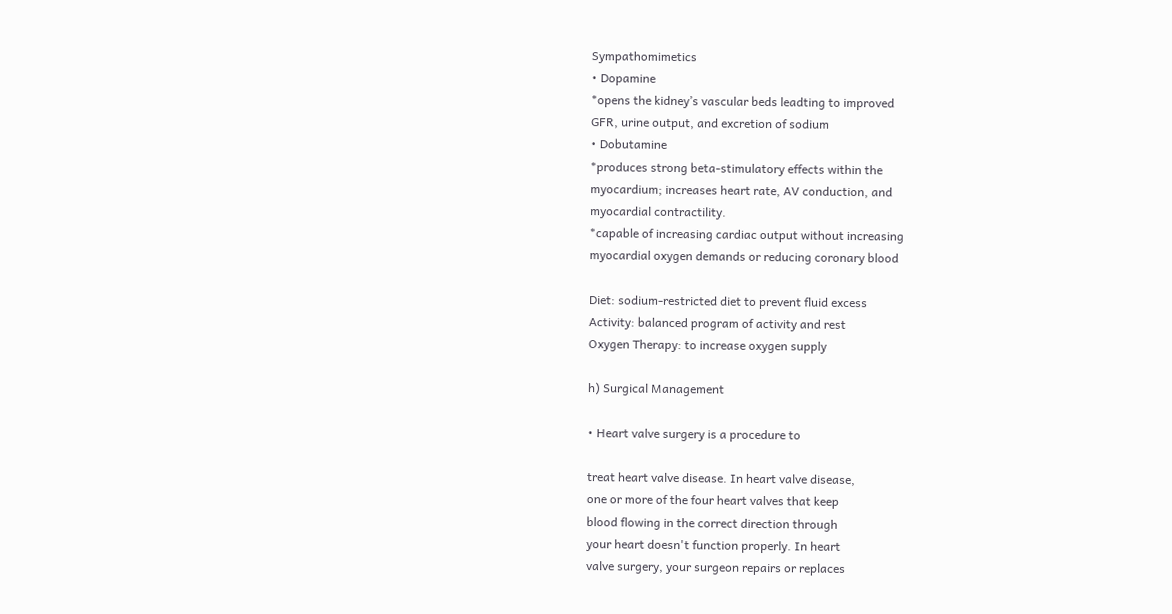Sympathomimetics
• Dopamine
*opens the kidney’s vascular beds leadting to improved
GFR, urine output, and excretion of sodium
• Dobutamine
*produces strong beta-stimulatory effects within the
myocardium; increases heart rate, AV conduction, and
myocardial contractility.
*capable of increasing cardiac output without increasing
myocardial oxygen demands or reducing coronary blood

Diet: sodium-restricted diet to prevent fluid excess
Activity: balanced program of activity and rest
Oxygen Therapy: to increase oxygen supply

h) Surgical Management

• Heart valve surgery is a procedure to

treat heart valve disease. In heart valve disease,
one or more of the four heart valves that keep
blood flowing in the correct direction through
your heart doesn't function properly. In heart
valve surgery, your surgeon repairs or replaces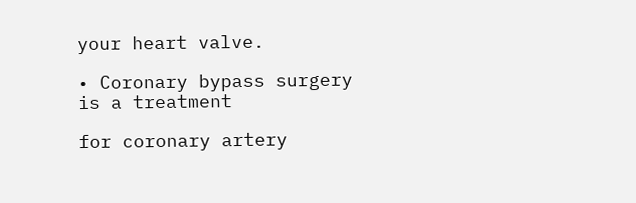your heart valve.

• Coronary bypass surgery is a treatment

for coronary artery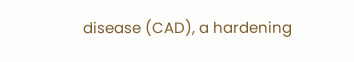disease (CAD), a hardening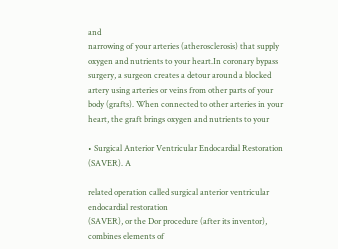and
narrowing of your arteries (atherosclerosis) that supply
oxygen and nutrients to your heart.In coronary bypass
surgery, a surgeon creates a detour around a blocked
artery using arteries or veins from other parts of your
body (grafts). When connected to other arteries in your
heart, the graft brings oxygen and nutrients to your

• Surgical Anterior Ventricular Endocardial Restoration (SAVER). A

related operation called surgical anterior ventricular endocardial restoration
(SAVER), or the Dor procedure (after its inventor), combines elements of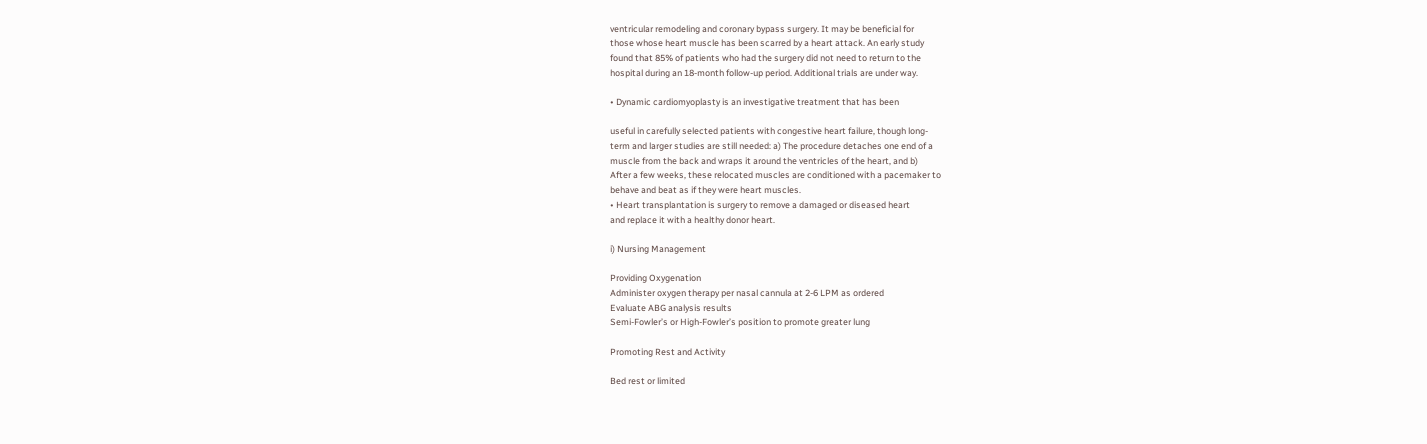ventricular remodeling and coronary bypass surgery. It may be beneficial for
those whose heart muscle has been scarred by a heart attack. An early study
found that 85% of patients who had the surgery did not need to return to the
hospital during an 18-month follow-up period. Additional trials are under way.

• Dynamic cardiomyoplasty is an investigative treatment that has been

useful in carefully selected patients with congestive heart failure, though long-
term and larger studies are still needed: a) The procedure detaches one end of a
muscle from the back and wraps it around the ventricles of the heart, and b)
After a few weeks, these relocated muscles are conditioned with a pacemaker to
behave and beat as if they were heart muscles.
• Heart transplantation is surgery to remove a damaged or diseased heart
and replace it with a healthy donor heart.

i) Nursing Management

Providing Oxygenation
Administer oxygen therapy per nasal cannula at 2-6 LPM as ordered
Evaluate ABG analysis results
Semi-Fowler’s or High-Fowler’s position to promote greater lung

Promoting Rest and Activity

Bed rest or limited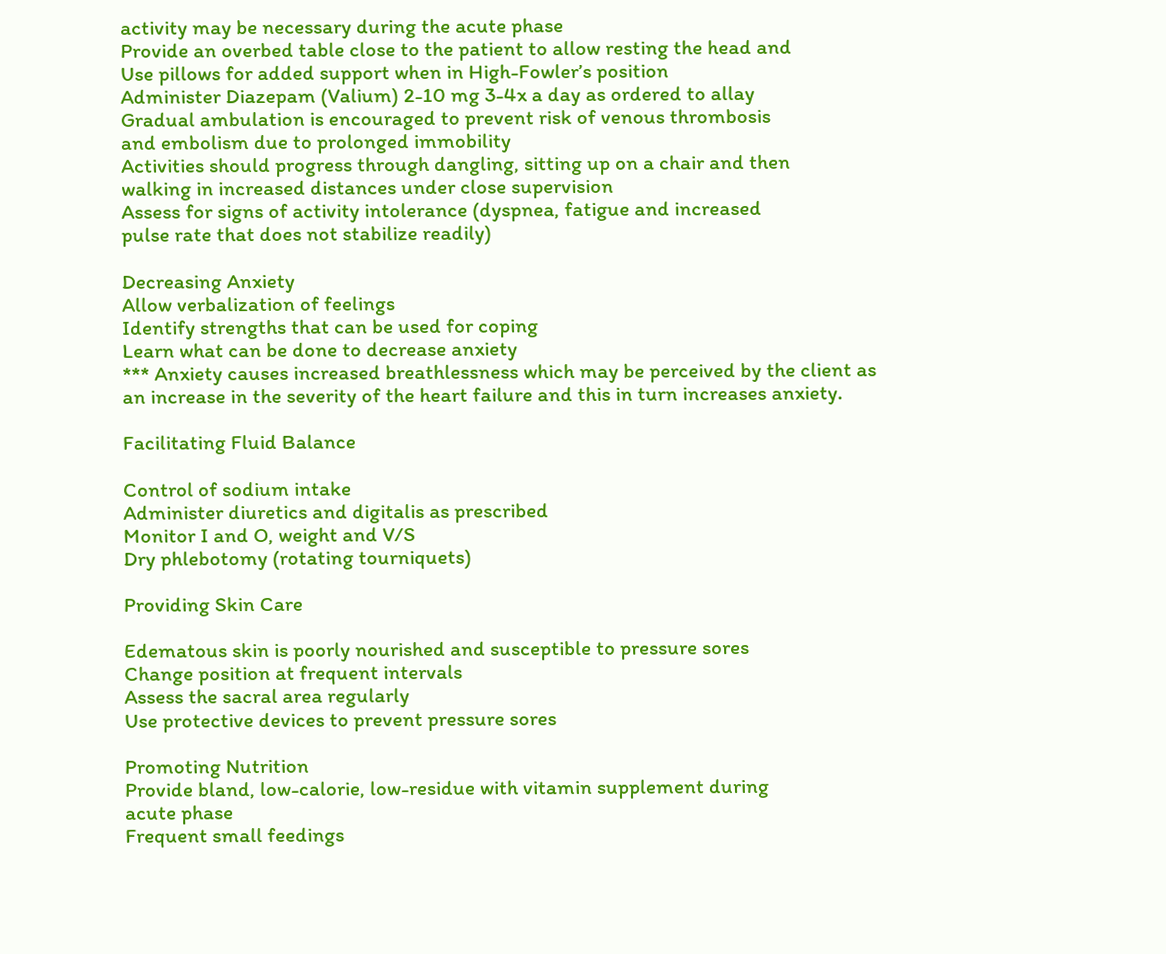activity may be necessary during the acute phase
Provide an overbed table close to the patient to allow resting the head and
Use pillows for added support when in High-Fowler’s position
Administer Diazepam (Valium) 2-10 mg 3-4x a day as ordered to allay
Gradual ambulation is encouraged to prevent risk of venous thrombosis
and embolism due to prolonged immobility
Activities should progress through dangling, sitting up on a chair and then
walking in increased distances under close supervision
Assess for signs of activity intolerance (dyspnea, fatigue and increased
pulse rate that does not stabilize readily)

Decreasing Anxiety
Allow verbalization of feelings
Identify strengths that can be used for coping
Learn what can be done to decrease anxiety
*** Anxiety causes increased breathlessness which may be perceived by the client as
an increase in the severity of the heart failure and this in turn increases anxiety.

Facilitating Fluid Balance

Control of sodium intake
Administer diuretics and digitalis as prescribed
Monitor I and O, weight and V/S
Dry phlebotomy (rotating tourniquets)

Providing Skin Care

Edematous skin is poorly nourished and susceptible to pressure sores
Change position at frequent intervals
Assess the sacral area regularly
Use protective devices to prevent pressure sores

Promoting Nutrition
Provide bland, low-calorie, low-residue with vitamin supplement during
acute phase
Frequent small feedings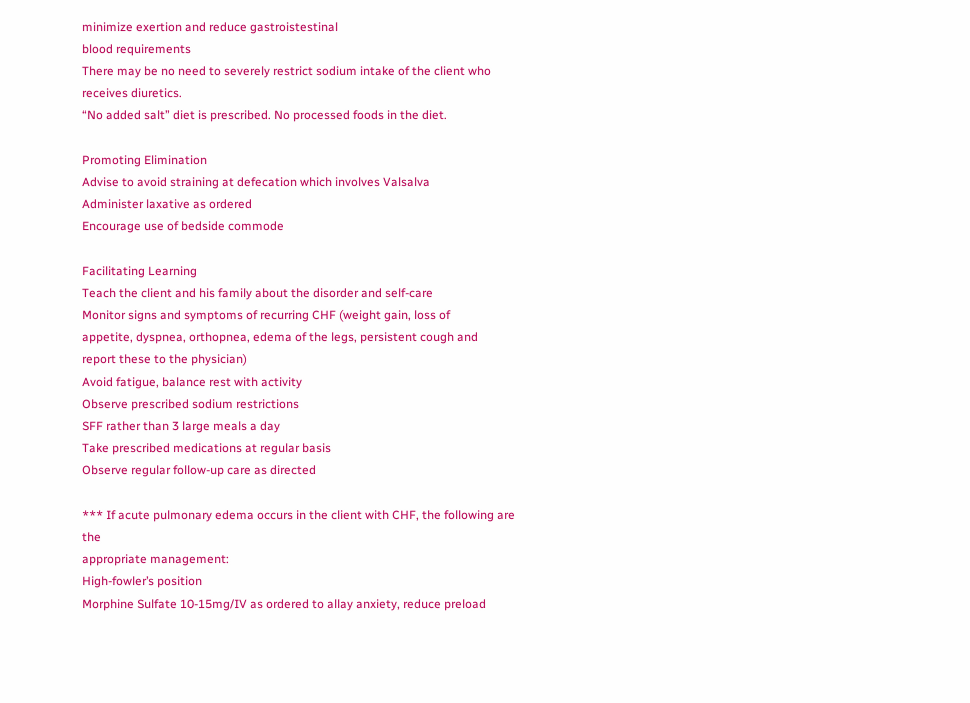minimize exertion and reduce gastroistestinal
blood requirements
There may be no need to severely restrict sodium intake of the client who
receives diuretics.
“No added salt” diet is prescribed. No processed foods in the diet.

Promoting Elimination
Advise to avoid straining at defecation which involves Valsalva
Administer laxative as ordered
Encourage use of bedside commode

Facilitating Learning
Teach the client and his family about the disorder and self-care
Monitor signs and symptoms of recurring CHF (weight gain, loss of
appetite, dyspnea, orthopnea, edema of the legs, persistent cough and
report these to the physician)
Avoid fatigue, balance rest with activity
Observe prescribed sodium restrictions
SFF rather than 3 large meals a day
Take prescribed medications at regular basis
Observe regular follow-up care as directed

*** If acute pulmonary edema occurs in the client with CHF, the following are the
appropriate management:
High-fowler’s position
Morphine Sulfate 10-15mg/IV as ordered to allay anxiety, reduce preload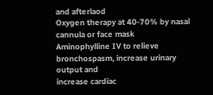and afterlaod
Oxygen therapy at 40-70% by nasal cannula or face mask
Aminophylline IV to relieve bronchospasm, increase urinary output and
increase cardiac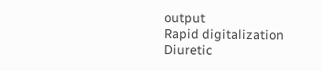output
Rapid digitalization
Diuretic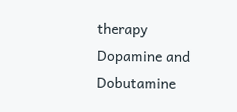therapy
Dopamine and Dobutamine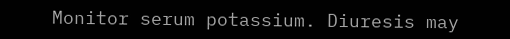Monitor serum potassium. Diuresis may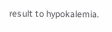result to hypokalemia.